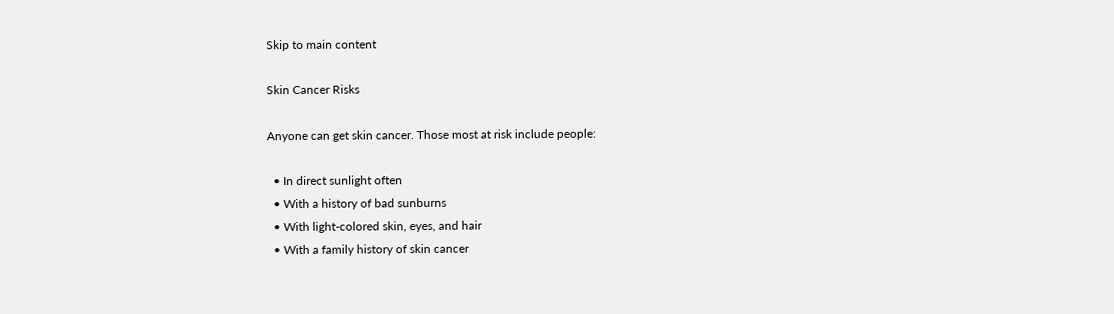Skip to main content

Skin Cancer Risks

Anyone can get skin cancer. Those most at risk include people:

  • In direct sunlight often
  • With a history of bad sunburns
  • With light-colored skin, eyes, and hair
  • With a family history of skin cancer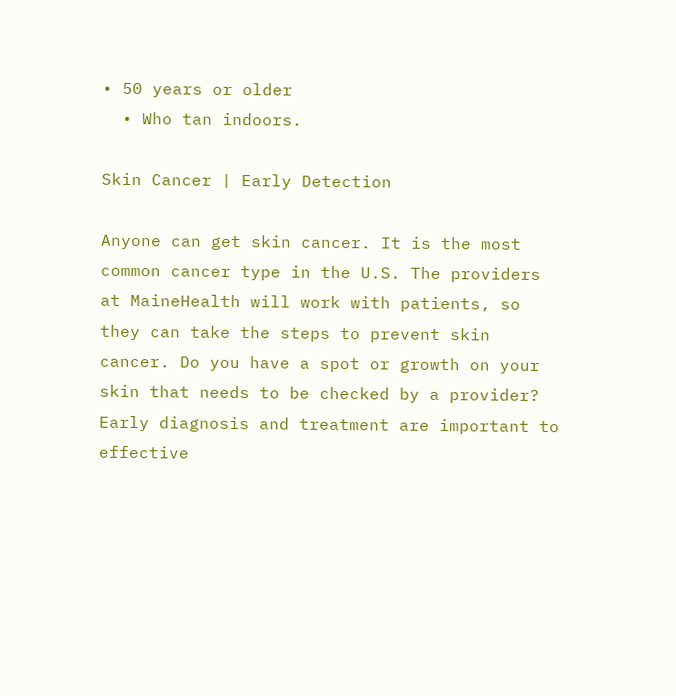• 50 years or older
  • Who tan indoors.

Skin Cancer | Early Detection

Anyone can get skin cancer. It is the most common cancer type in the U.S. The providers at MaineHealth will work with patients, so they can take the steps to prevent skin cancer. Do you have a spot or growth on your skin that needs to be checked by a provider? Early diagnosis and treatment are important to effective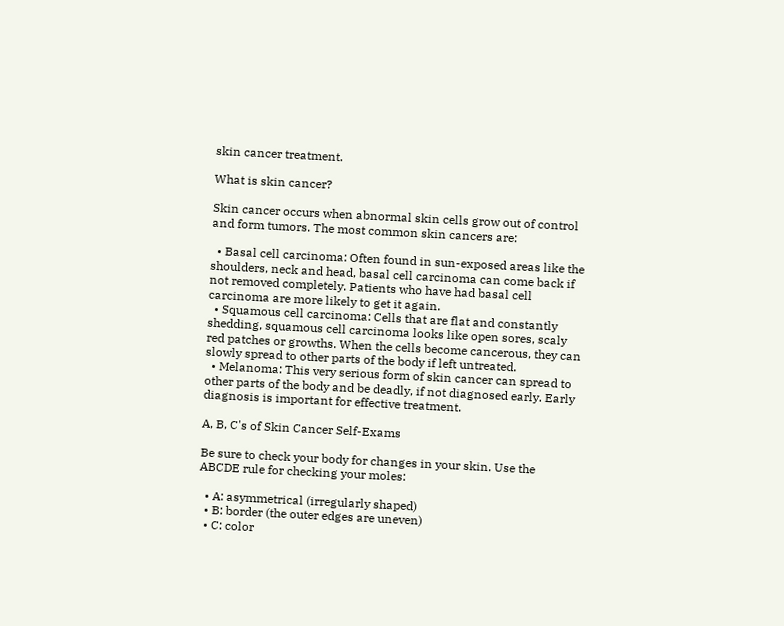skin cancer treatment.

What is skin cancer?

Skin cancer occurs when abnormal skin cells grow out of control and form tumors. The most common skin cancers are:

  • Basal cell carcinoma: Often found in sun-exposed areas like the shoulders, neck and head, basal cell carcinoma can come back if not removed completely. Patients who have had basal cell carcinoma are more likely to get it again.
  • Squamous cell carcinoma: Cells that are flat and constantly shedding, squamous cell carcinoma looks like open sores, scaly red patches or growths. When the cells become cancerous, they can slowly spread to other parts of the body if left untreated.
  • Melanoma: This very serious form of skin cancer can spread to other parts of the body and be deadly, if not diagnosed early. Early diagnosis is important for effective treatment.

A, B, C's of Skin Cancer Self-Exams

Be sure to check your body for changes in your skin. Use the ABCDE rule for checking your moles:

  • A: asymmetrical (irregularly shaped)
  • B: border (the outer edges are uneven)
  • C: color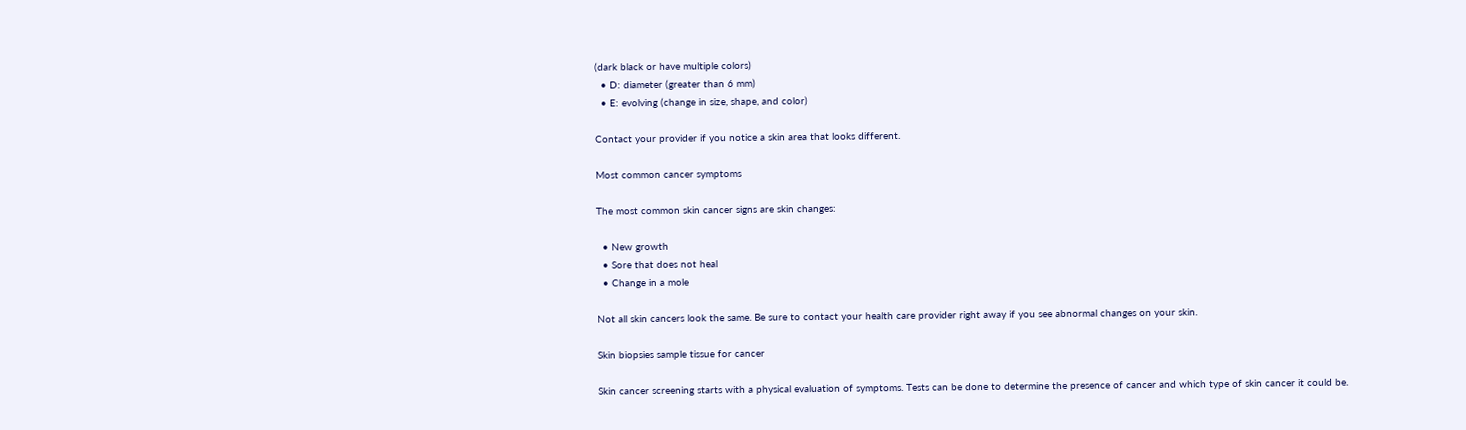(dark black or have multiple colors)
  • D: diameter (greater than 6 mm)
  • E: evolving (change in size, shape, and color)

Contact your provider if you notice a skin area that looks different.

Most common cancer symptoms

The most common skin cancer signs are skin changes:

  • New growth
  • Sore that does not heal
  • Change in a mole

Not all skin cancers look the same. Be sure to contact your health care provider right away if you see abnormal changes on your skin.

Skin biopsies sample tissue for cancer

Skin cancer screening starts with a physical evaluation of symptoms. Tests can be done to determine the presence of cancer and which type of skin cancer it could be.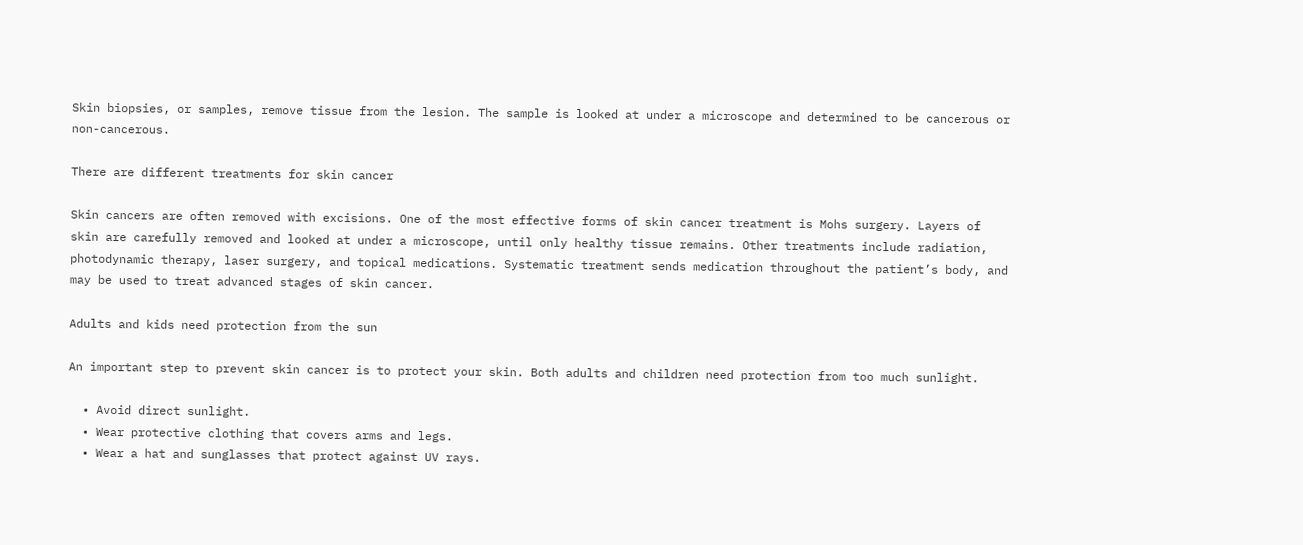Skin biopsies, or samples, remove tissue from the lesion. The sample is looked at under a microscope and determined to be cancerous or non-cancerous.

There are different treatments for skin cancer

Skin cancers are often removed with excisions. One of the most effective forms of skin cancer treatment is Mohs surgery. Layers of skin are carefully removed and looked at under a microscope, until only healthy tissue remains. Other treatments include radiation, photodynamic therapy, laser surgery, and topical medications. Systematic treatment sends medication throughout the patient’s body, and may be used to treat advanced stages of skin cancer.

Adults and kids need protection from the sun

An important step to prevent skin cancer is to protect your skin. Both adults and children need protection from too much sunlight.

  • Avoid direct sunlight.
  • Wear protective clothing that covers arms and legs.
  • Wear a hat and sunglasses that protect against UV rays.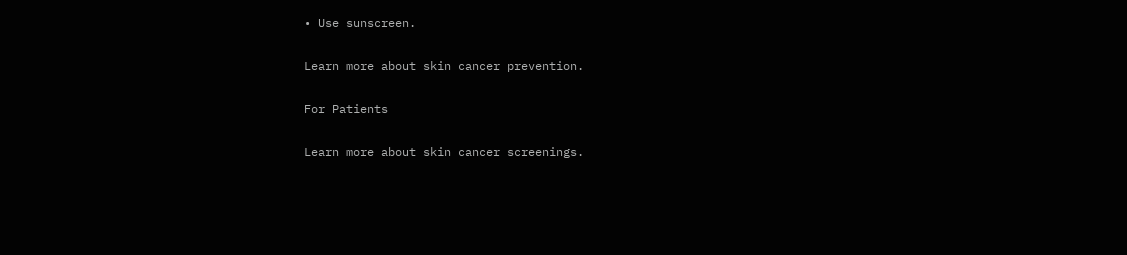• Use sunscreen.

Learn more about skin cancer prevention.

For Patients

Learn more about skin cancer screenings.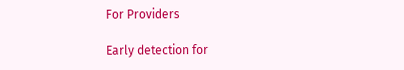For Providers

Early detection for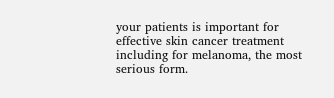your patients is important for effective skin cancer treatment including for melanoma, the most serious form.